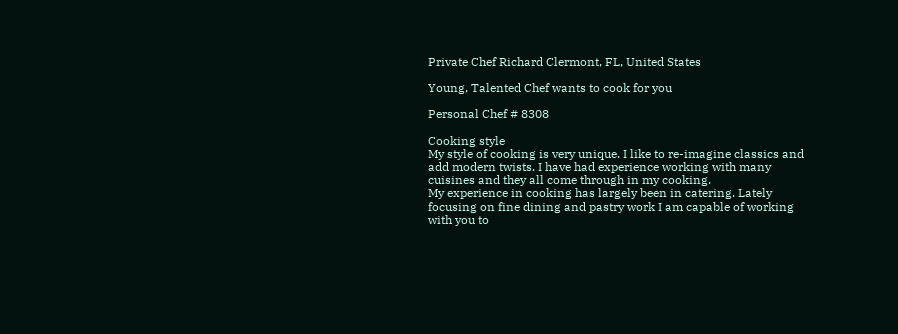Private Chef Richard Clermont, FL, United States

Young, Talented Chef wants to cook for you

Personal Chef # 8308

Cooking style
My style of cooking is very unique. I like to re-imagine classics and add modern twists. I have had experience working with many cuisines and they all come through in my cooking.
My experience in cooking has largely been in catering. Lately focusing on fine dining and pastry work I am capable of working with you to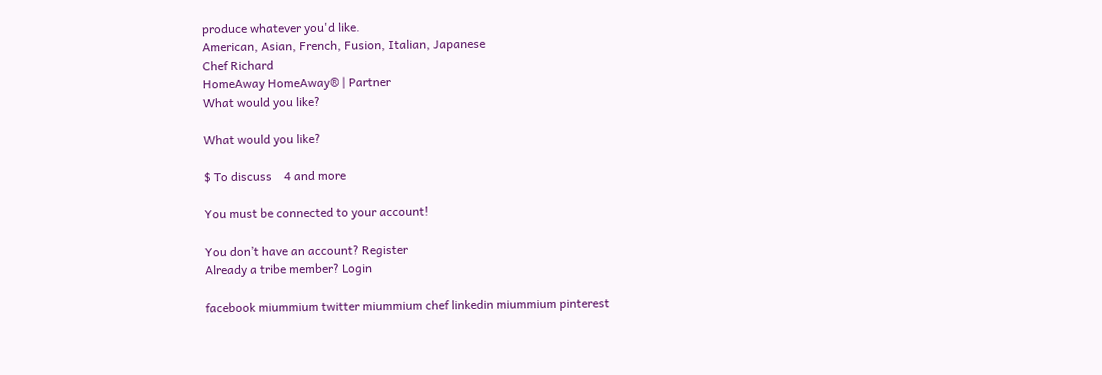produce whatever you'd like.
American, Asian, French, Fusion, Italian, Japanese
Chef Richard
HomeAway HomeAway® | Partner
What would you like?

What would you like?

$ To discuss    4 and more

You must be connected to your account!

You don’t have an account? Register
Already a tribe member? Login

facebook miummium twitter miummium chef linkedin miummium pinterest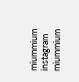miummium instagram miummium